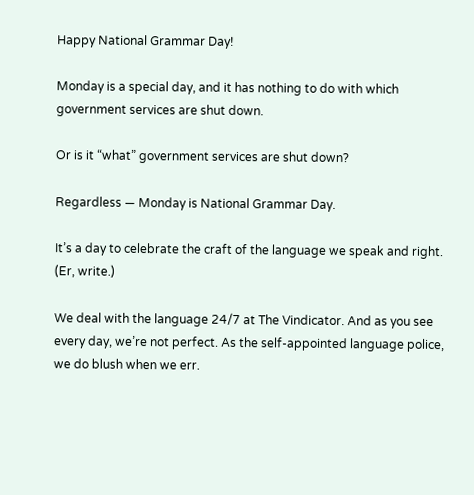Happy National Grammar Day!

Monday is a special day, and it has nothing to do with which government services are shut down.

Or is it “what” government services are shut down?

Regardless — Monday is National Grammar Day.

It’s a day to celebrate the craft of the language we speak and right. (Er, write.)

We deal with the language 24/7 at The Vindicator. And as you see every day, we’re not perfect. As the self-appointed language police, we do blush when we err.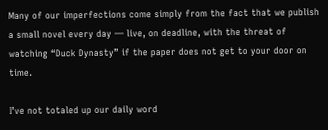Many of our imperfections come simply from the fact that we publish a small novel every day — live, on deadline, with the threat of watching “Duck Dynasty” if the paper does not get to your door on time.

I’ve not totaled up our daily word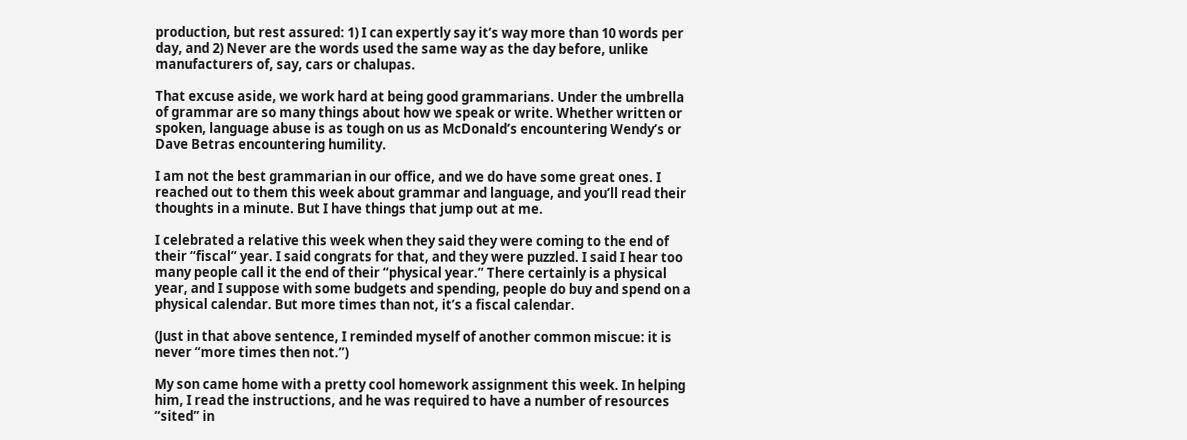production, but rest assured: 1) I can expertly say it’s way more than 10 words per day, and 2) Never are the words used the same way as the day before, unlike manufacturers of, say, cars or chalupas.

That excuse aside, we work hard at being good grammarians. Under the umbrella of grammar are so many things about how we speak or write. Whether written or spoken, language abuse is as tough on us as McDonald’s encountering Wendy’s or Dave Betras encountering humility.

I am not the best grammarian in our office, and we do have some great ones. I reached out to them this week about grammar and language, and you’ll read their thoughts in a minute. But I have things that jump out at me.

I celebrated a relative this week when they said they were coming to the end of their “fiscal” year. I said congrats for that, and they were puzzled. I said I hear too many people call it the end of their “physical year.” There certainly is a physical year, and I suppose with some budgets and spending, people do buy and spend on a physical calendar. But more times than not, it’s a fiscal calendar.

(Just in that above sentence, I reminded myself of another common miscue: it is never “more times then not.”)

My son came home with a pretty cool homework assignment this week. In helping him, I read the instructions, and he was required to have a number of resources “sited” in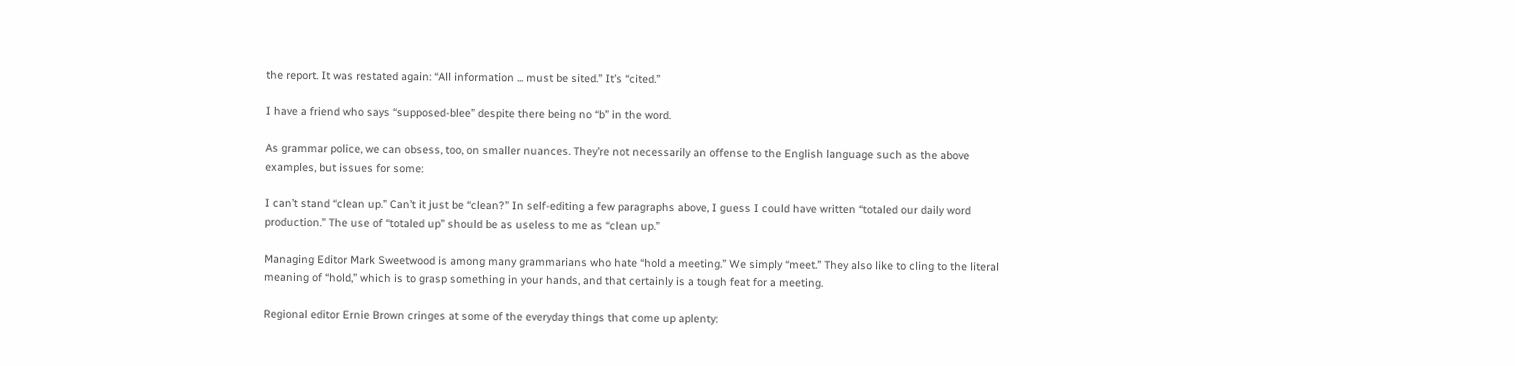the report. It was restated again: “All information ... must be sited.” It’s “cited.”

I have a friend who says “supposed-blee” despite there being no “b” in the word.

As grammar police, we can obsess, too, on smaller nuances. They’re not necessarily an offense to the English language such as the above examples, but issues for some:

I can’t stand “clean up.” Can’t it just be “clean?” In self-editing a few paragraphs above, I guess I could have written “totaled our daily word production.” The use of “totaled up” should be as useless to me as “clean up.”

Managing Editor Mark Sweetwood is among many grammarians who hate “hold a meeting.” We simply “meet.” They also like to cling to the literal meaning of “hold,” which is to grasp something in your hands, and that certainly is a tough feat for a meeting.

Regional editor Ernie Brown cringes at some of the everyday things that come up aplenty: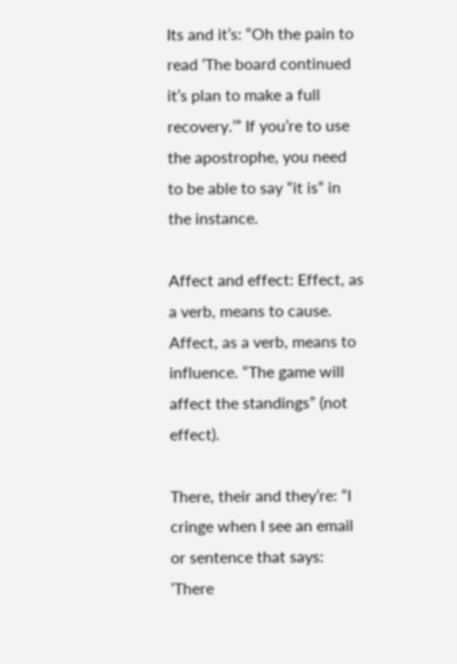Its and it’s: “Oh the pain to read ‘The board continued it’s plan to make a full recovery.’” If you’re to use the apostrophe, you need to be able to say “it is” in the instance.

Affect and effect: Effect, as a verb, means to cause. Affect, as a verb, means to influence. “The game will affect the standings” (not effect).

There, their and they’re: “I cringe when I see an email or sentence that says: ‘There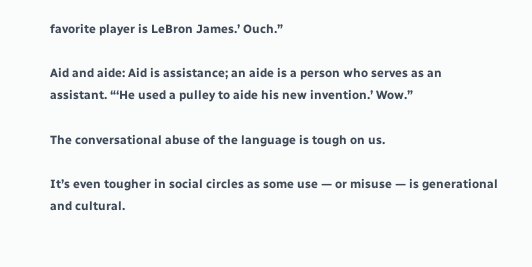favorite player is LeBron James.’ Ouch.”

Aid and aide: Aid is assistance; an aide is a person who serves as an assistant. “‘He used a pulley to aide his new invention.’ Wow.”

The conversational abuse of the language is tough on us.

It’s even tougher in social circles as some use — or misuse — is generational and cultural.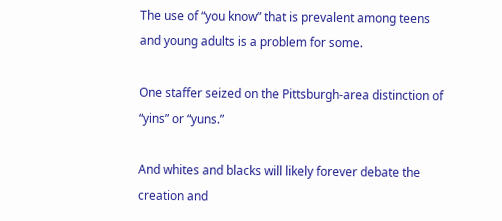The use of “you know” that is prevalent among teens and young adults is a problem for some.

One staffer seized on the Pittsburgh-area distinction of “yins” or “yuns.”

And whites and blacks will likely forever debate the creation and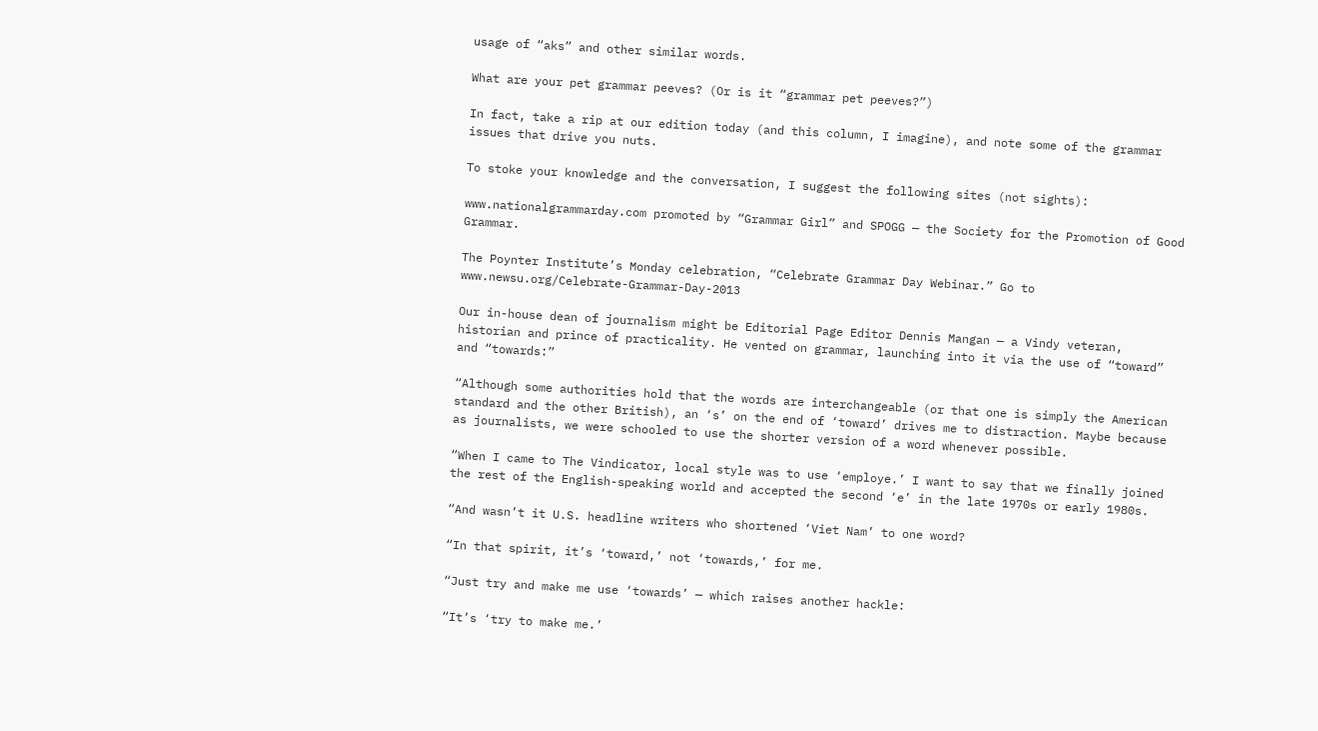usage of “aks” and other similar words.

What are your pet grammar peeves? (Or is it “grammar pet peeves?”)

In fact, take a rip at our edition today (and this column, I imagine), and note some of the grammar issues that drive you nuts.

To stoke your knowledge and the conversation, I suggest the following sites (not sights):

www.nationalgrammarday.com promoted by “Grammar Girl” and SPOGG — the Society for the Promotion of Good Grammar.

The Poynter Institute’s Monday celebration, “Celebrate Grammar Day Webinar.” Go to www.newsu.org/Celebrate-Grammar-Day-2013

Our in-house dean of journalism might be Editorial Page Editor Dennis Mangan — a Vindy veteran, historian and prince of practicality. He vented on grammar, launching into it via the use of “toward” and “towards:”

“Although some authorities hold that the words are interchangeable (or that one is simply the American standard and the other British), an ‘s’ on the end of ‘toward’ drives me to distraction. Maybe because as journalists, we were schooled to use the shorter version of a word whenever possible.

“When I came to The Vindicator, local style was to use ‘employe.’ I want to say that we finally joined the rest of the English-speaking world and accepted the second ‘e’ in the late 1970s or early 1980s.

“And wasn’t it U.S. headline writers who shortened ‘Viet Nam’ to one word?

“In that spirit, it’s ‘toward,’ not ‘towards,’ for me.

“Just try and make me use ‘towards’ — which raises another hackle:

“It’s ‘try to make me.’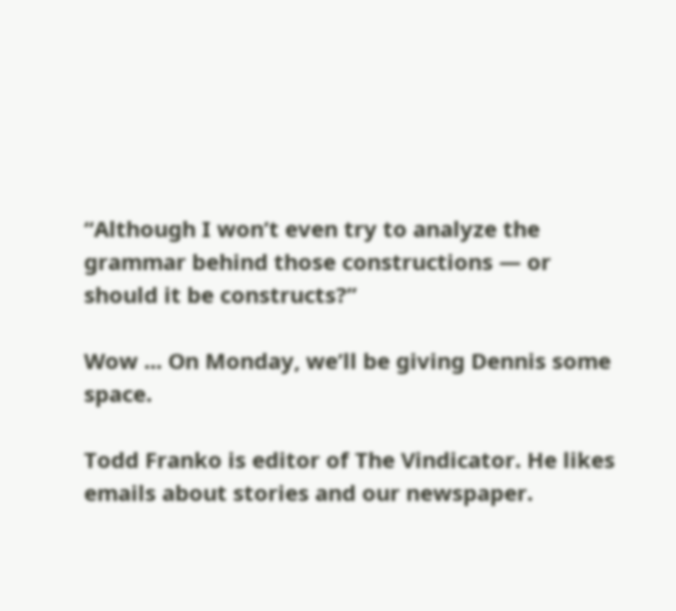“Although I won’t even try to analyze the grammar behind those constructions — or should it be constructs?”

Wow ... On Monday, we’ll be giving Dennis some space.

Todd Franko is editor of The Vindicator. He likes emails about stories and our newspaper.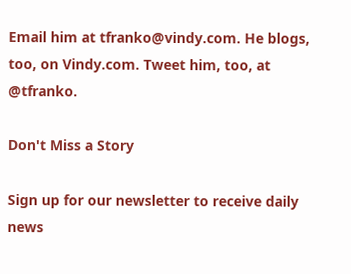Email him at tfranko@vindy.com. He blogs, too, on Vindy.com. Tweet him, too, at @tfranko.

Don't Miss a Story

Sign up for our newsletter to receive daily news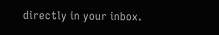directly in your inbox.